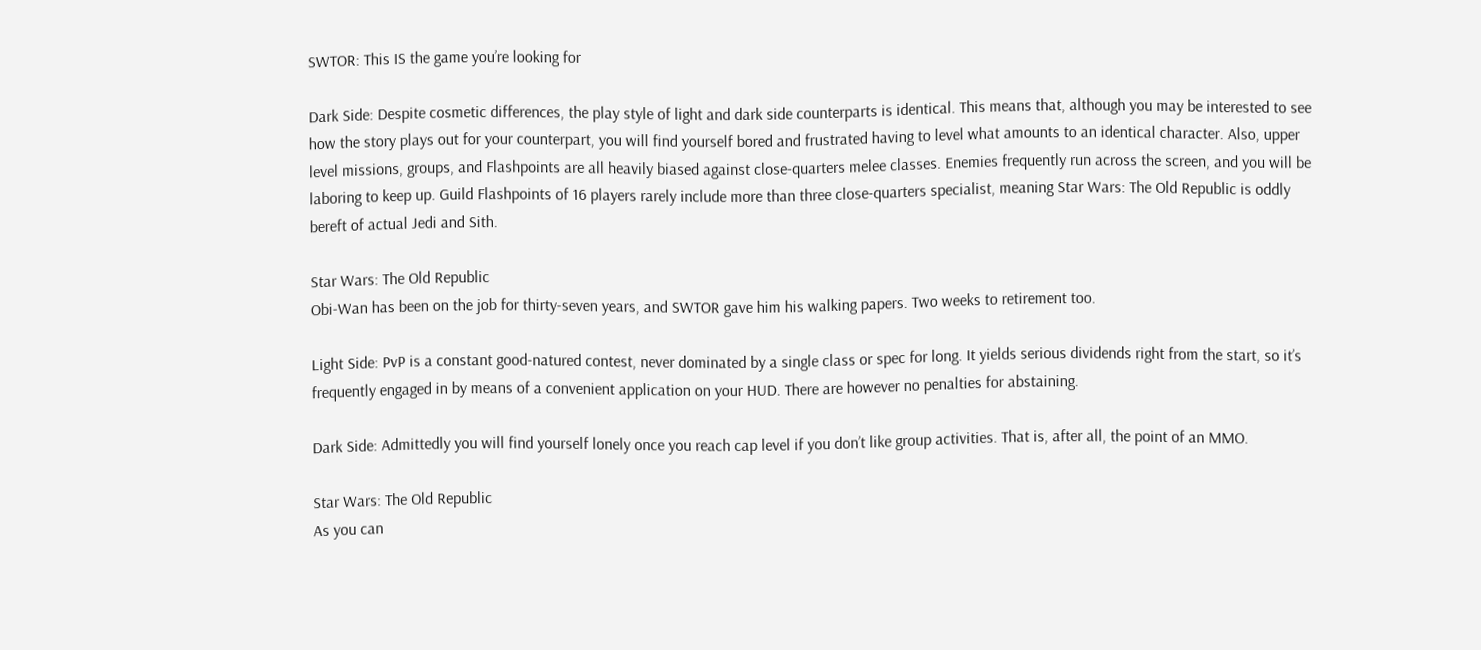SWTOR: This IS the game you’re looking for

Dark Side: Despite cosmetic differences, the play style of light and dark side counterparts is identical. This means that, although you may be interested to see how the story plays out for your counterpart, you will find yourself bored and frustrated having to level what amounts to an identical character. Also, upper level missions, groups, and Flashpoints are all heavily biased against close-quarters melee classes. Enemies frequently run across the screen, and you will be laboring to keep up. Guild Flashpoints of 16 players rarely include more than three close-quarters specialist, meaning Star Wars: The Old Republic is oddly bereft of actual Jedi and Sith.

Star Wars: The Old Republic
Obi-Wan has been on the job for thirty-seven years, and SWTOR gave him his walking papers. Two weeks to retirement too.

Light Side: PvP is a constant good-natured contest, never dominated by a single class or spec for long. It yields serious dividends right from the start, so it’s frequently engaged in by means of a convenient application on your HUD. There are however no penalties for abstaining.

Dark Side: Admittedly you will find yourself lonely once you reach cap level if you don’t like group activities. That is, after all, the point of an MMO.

Star Wars: The Old Republic
As you can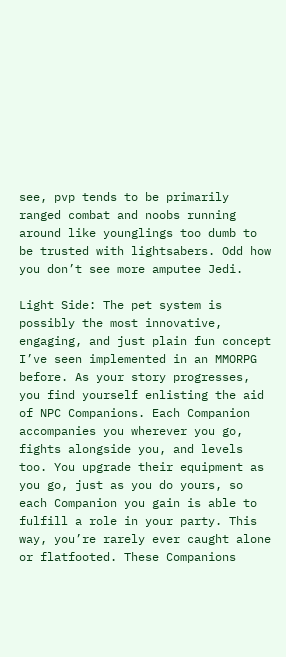see, pvp tends to be primarily ranged combat and noobs running around like younglings too dumb to be trusted with lightsabers. Odd how you don’t see more amputee Jedi.

Light Side: The pet system is possibly the most innovative, engaging, and just plain fun concept I’ve seen implemented in an MMORPG before. As your story progresses, you find yourself enlisting the aid of NPC Companions. Each Companion accompanies you wherever you go, fights alongside you, and levels too. You upgrade their equipment as you go, just as you do yours, so each Companion you gain is able to fulfill a role in your party. This way, you’re rarely ever caught alone or flatfooted. These Companions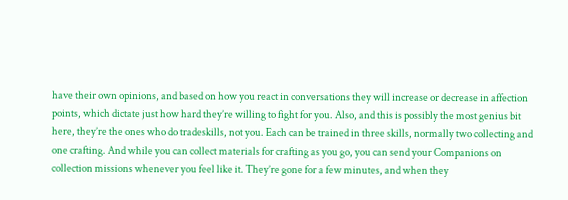have their own opinions, and based on how you react in conversations they will increase or decrease in affection points, which dictate just how hard they’re willing to fight for you. Also, and this is possibly the most genius bit here, they’re the ones who do tradeskills, not you. Each can be trained in three skills, normally two collecting and one crafting. And while you can collect materials for crafting as you go, you can send your Companions on collection missions whenever you feel like it. They’re gone for a few minutes, and when they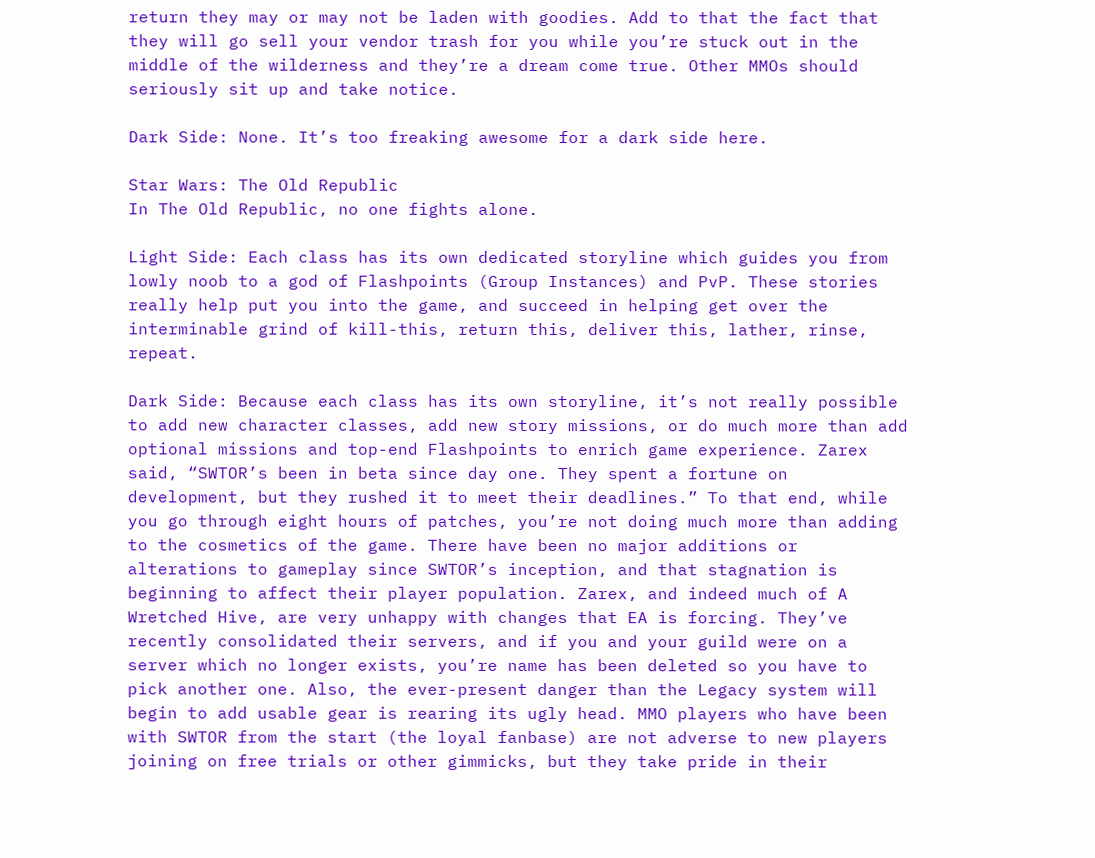return they may or may not be laden with goodies. Add to that the fact that they will go sell your vendor trash for you while you’re stuck out in the middle of the wilderness and they’re a dream come true. Other MMOs should seriously sit up and take notice.

Dark Side: None. It’s too freaking awesome for a dark side here.

Star Wars: The Old Republic
In The Old Republic, no one fights alone.

Light Side: Each class has its own dedicated storyline which guides you from lowly noob to a god of Flashpoints (Group Instances) and PvP. These stories really help put you into the game, and succeed in helping get over the interminable grind of kill-this, return this, deliver this, lather, rinse, repeat.

Dark Side: Because each class has its own storyline, it’s not really possible to add new character classes, add new story missions, or do much more than add optional missions and top-end Flashpoints to enrich game experience. Zarex said, “SWTOR’s been in beta since day one. They spent a fortune on development, but they rushed it to meet their deadlines.” To that end, while you go through eight hours of patches, you’re not doing much more than adding to the cosmetics of the game. There have been no major additions or alterations to gameplay since SWTOR’s inception, and that stagnation is beginning to affect their player population. Zarex, and indeed much of A Wretched Hive, are very unhappy with changes that EA is forcing. They’ve recently consolidated their servers, and if you and your guild were on a server which no longer exists, you’re name has been deleted so you have to pick another one. Also, the ever-present danger than the Legacy system will begin to add usable gear is rearing its ugly head. MMO players who have been with SWTOR from the start (the loyal fanbase) are not adverse to new players joining on free trials or other gimmicks, but they take pride in their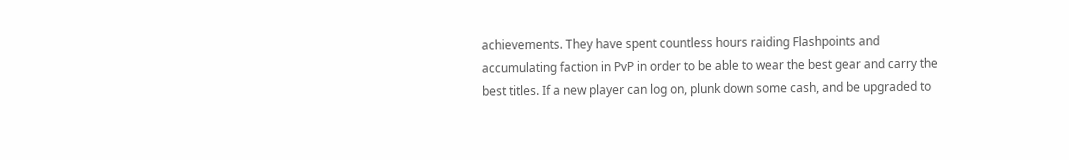achievements. They have spent countless hours raiding Flashpoints and accumulating faction in PvP in order to be able to wear the best gear and carry the best titles. If a new player can log on, plunk down some cash, and be upgraded to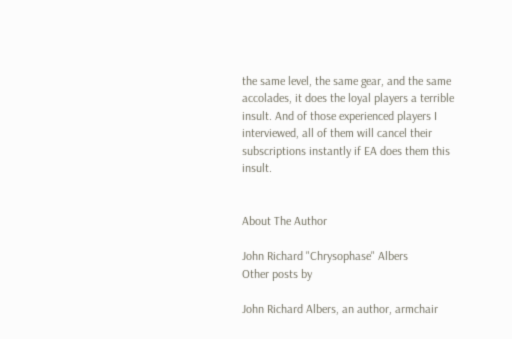the same level, the same gear, and the same accolades, it does the loyal players a terrible insult. And of those experienced players I interviewed, all of them will cancel their subscriptions instantly if EA does them this insult.


About The Author

John Richard "Chrysophase" Albers
Other posts by

John Richard Albers, an author, armchair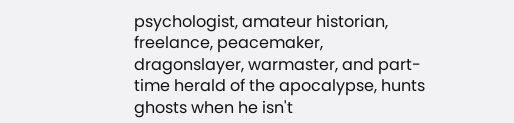psychologist, amateur historian, freelance, peacemaker, dragonslayer, warmaster, and part-time herald of the apocalypse, hunts ghosts when he isn't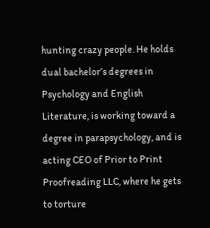hunting crazy people. He holds dual bachelor’s degrees in Psychology and English Literature, is working toward a degree in parapsychology, and is acting CEO of Prior to Print Proofreading LLC, where he gets to torture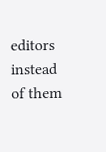editors instead of them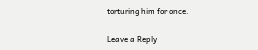torturing him for once.

Leave a Reply